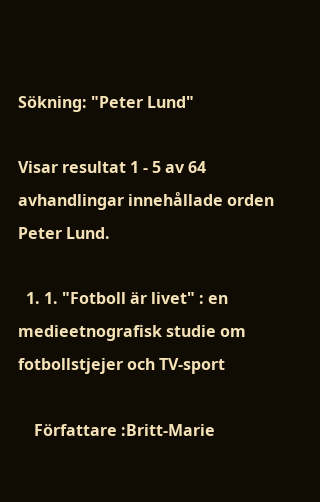Sökning: "Peter Lund"

Visar resultat 1 - 5 av 64 avhandlingar innehållade orden Peter Lund.

  1. 1. "Fotboll är livet" : en medieetnografisk studie om fotbollstjejer och TV-sport

    Författare :Britt-Marie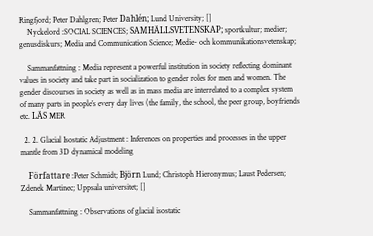Ringfjord; Peter Dahlgren; Peter Dahlén; Lund University; []
    Nyckelord :SOCIAL SCIENCES; SAMHÄLLSVETENSKAP; sportkultur; medier; genusdiskurs; Media and Communication Science; Medie- och kommunikationsvetenskap;

    Sammanfattning : Media represent a powerful institution in society reflecting dominant values in society and take part in socialization to gender roles for men and women. The gender discourses in society as well as in mass media are interrelated to a complex system of many parts in people’s every day lives (the family, the school, the peer group, boyfriends etc. LÄS MER

  2. 2. Glacial Isostatic Adjustment : Inferences on properties and processes in the upper mantle from 3D dynamical modeling

    Författare :Peter Schmidt; Björn Lund; Christoph Hieronymus; Laust Pedersen; Zdenek Martinec; Uppsala universitet; []

    Sammanfattning : Observations of glacial isostatic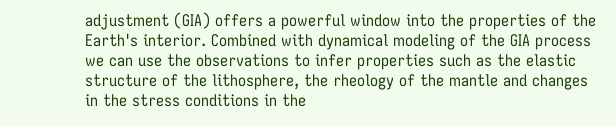adjustment (GIA) offers a powerful window into the properties of the Earth's interior. Combined with dynamical modeling of the GIA process we can use the observations to infer properties such as the elastic structure of the lithosphere, the rheology of the mantle and changes in the stress conditions in the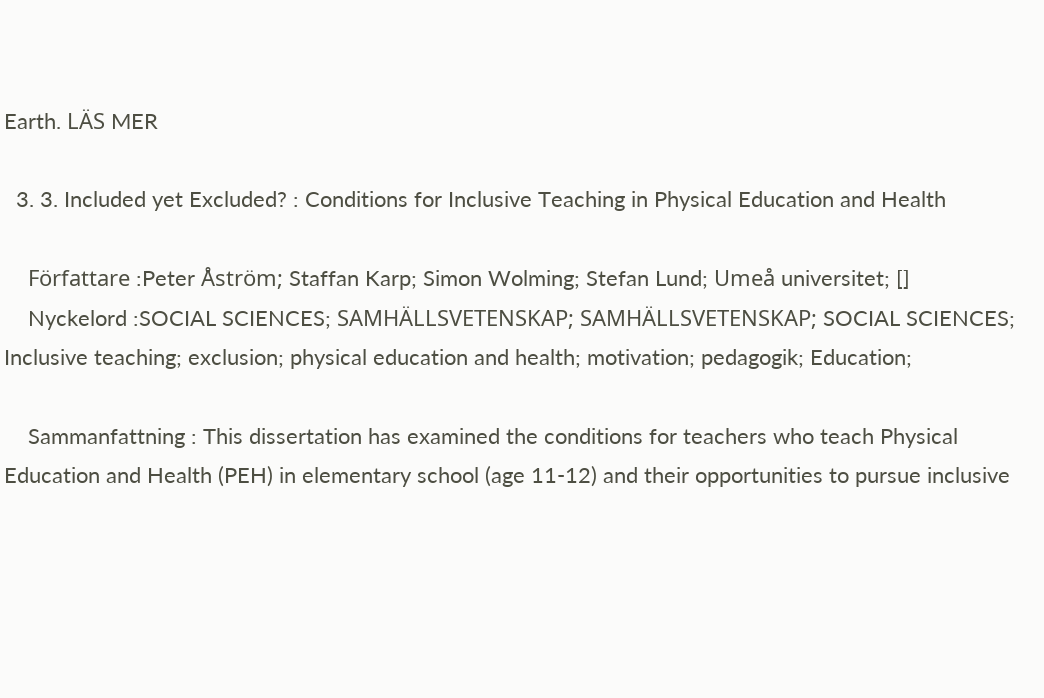Earth. LÄS MER

  3. 3. Included yet Excluded? : Conditions for Inclusive Teaching in Physical Education and Health

    Författare :Peter Åström; Staffan Karp; Simon Wolming; Stefan Lund; Umeå universitet; []
    Nyckelord :SOCIAL SCIENCES; SAMHÄLLSVETENSKAP; SAMHÄLLSVETENSKAP; SOCIAL SCIENCES; Inclusive teaching; exclusion; physical education and health; motivation; pedagogik; Education;

    Sammanfattning : This dissertation has examined the conditions for teachers who teach Physical Education and Health (PEH) in elementary school (age 11-12) and their opportunities to pursue inclusive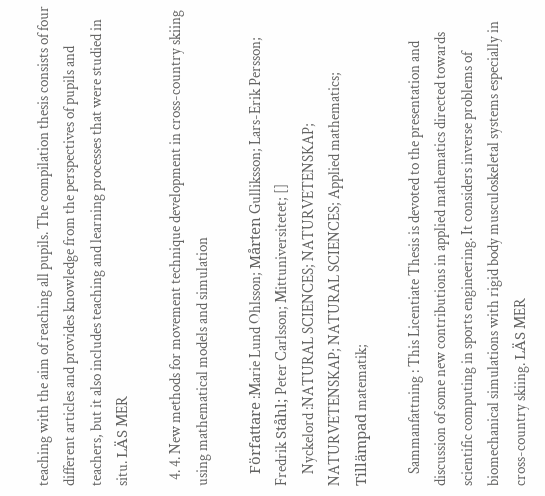teaching with the aim of reaching all pupils. The compilation thesis consists of four different articles and provides knowledge from the perspectives of pupils and teachers, but it also includes teaching and learning processes that were studied in situ. LÄS MER

  4. 4. New methods for movement technique development in cross-country skiing using mathematical models and simulation

    Författare :Marie Lund Ohlsson; Mårten Gulliksson; Lars-Erik Persson; Fredrik Ståhl; Peter Carlsson; Mittuniversitetet; []
    Nyckelord :NATURAL SCIENCES; NATURVETENSKAP; NATURVETENSKAP; NATURAL SCIENCES; Applied mathematics; Tillämpad matematik;

    Sammanfattning : This Licentiate Thesis is devoted to the presentation and discussion of some new contributions in applied mathematics directed towards scientific computing in sports engineering. It considers inverse problems of biomechanical simulations with rigid body musculoskeletal systems especially in cross-country skiing. LÄS MER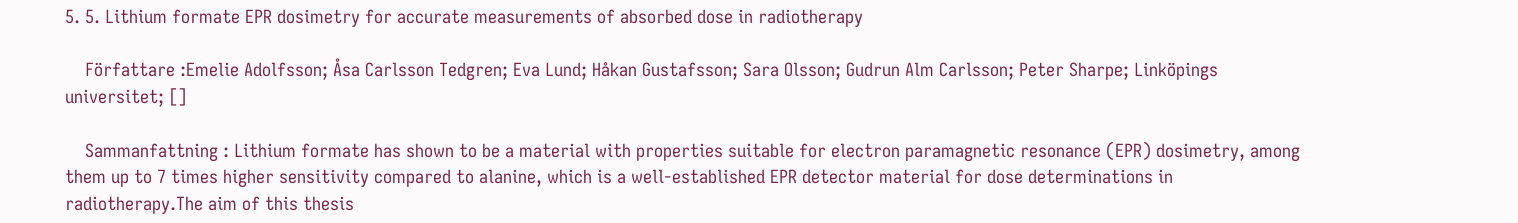5. 5. Lithium formate EPR dosimetry for accurate measurements of absorbed dose in radiotherapy

    Författare :Emelie Adolfsson; Åsa Carlsson Tedgren; Eva Lund; Håkan Gustafsson; Sara Olsson; Gudrun Alm Carlsson; Peter Sharpe; Linköpings universitet; []

    Sammanfattning : Lithium formate has shown to be a material with properties suitable for electron paramagnetic resonance (EPR) dosimetry, among them up to 7 times higher sensitivity compared to alanine, which is a well-established EPR detector material for dose determinations in radiotherapy.The aim of this thesis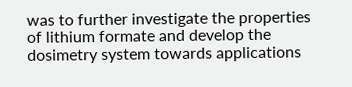was to further investigate the properties of lithium formate and develop the dosimetry system towards applications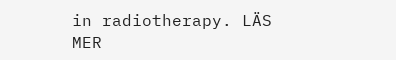in radiotherapy. LÄS MER